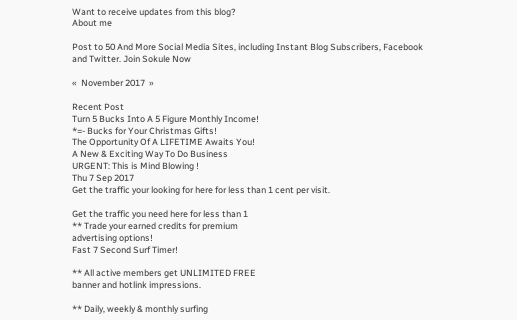Want to receive updates from this blog?
About me

Post to 50 And More Social Media Sites, including Instant Blog Subscribers, Facebook and Twitter. Join Sokule Now

«  November 2017  »

Recent Post
Turn 5 Bucks Into A 5 Figure Monthly Income!
*=- Bucks for Your Christmas Gifts!
The Opportunity Of A LIFETIME Awaits You!
A New & Exciting Way To Do Business
URGENT: This is Mind Blowing !
Thu 7 Sep 2017
Get the traffic your looking for here for less than 1 cent per visit.

Get the traffic you need here for less than 1
** Trade your earned credits for premium
advertising options!
Fast 7 Second Surf Timer!

** All active members get UNLIMITED FREE
banner and hotlink impressions.

** Daily, weekly & monthly surfing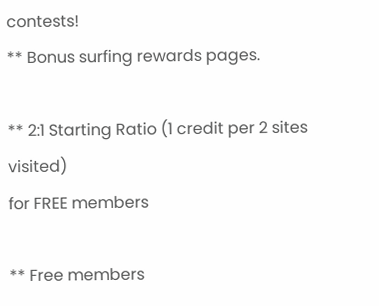contests!
** Bonus surfing rewards pages.

** 2:1 Starting Ratio (1 credit per 2 sites visited)
for FREE members

** Free members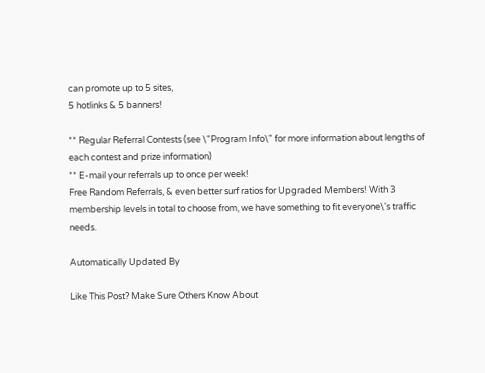can promote up to 5 sites,
5 hotlinks & 5 banners!

** Regular Referral Contests (see \"Program Info\" for more information about lengths of each contest and prize information)
** E-mail your referrals up to once per week!
Free Random Referrals, & even better surf ratios for Upgraded Members! With 3 membership levels in total to choose from, we have something to fit everyone\'s traffic needs.

Automatically Updated By

Like This Post? Make Sure Others Know About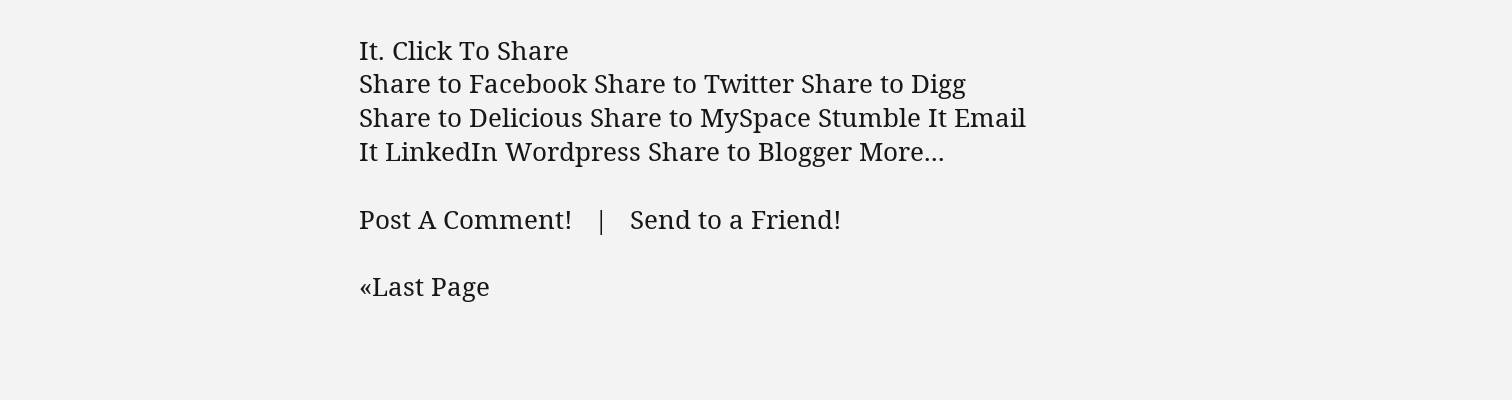It. Click To Share
Share to Facebook Share to Twitter Share to Digg Share to Delicious Share to MySpace Stumble It Email It LinkedIn Wordpress Share to Blogger More...

Post A Comment!   |   Send to a Friend!

«Last Page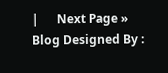|      Next Page »
Blog Designed By :